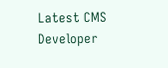Latest CMS Developer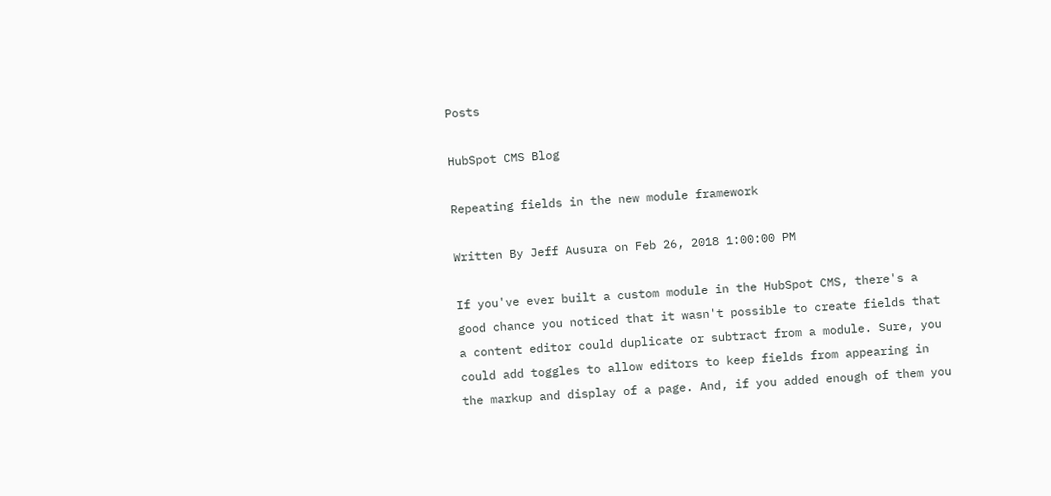Posts

HubSpot CMS Blog

Repeating fields in the new module framework

Written By Jeff Ausura on Feb 26, 2018 1:00:00 PM

If you've ever built a custom module in the HubSpot CMS, there's a good chance you noticed that it wasn't possible to create fields that a content editor could duplicate or subtract from a module. Sure, you could add toggles to allow editors to keep fields from appearing in the markup and display of a page. And, if you added enough of them you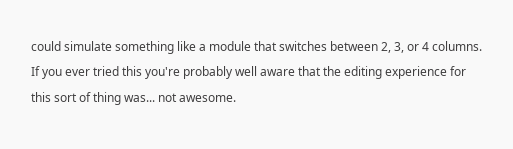could simulate something like a module that switches between 2, 3, or 4 columns. If you ever tried this you're probably well aware that the editing experience for this sort of thing was... not awesome.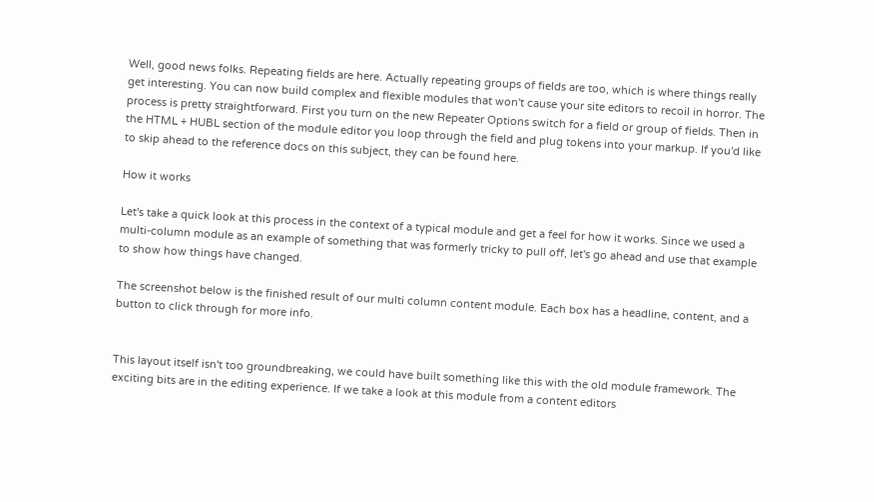Well, good news folks. Repeating fields are here. Actually repeating groups of fields are too, which is where things really get interesting. You can now build complex and flexible modules that won't cause your site editors to recoil in horror. The process is pretty straightforward. First you turn on the new Repeater Options switch for a field or group of fields. Then in the HTML + HUBL section of the module editor you loop through the field and plug tokens into your markup. If you'd like to skip ahead to the reference docs on this subject, they can be found here.

How it works

Let's take a quick look at this process in the context of a typical module and get a feel for how it works. Since we used a multi-column module as an example of something that was formerly tricky to pull off, let's go ahead and use that example to show how things have changed.

The screenshot below is the finished result of our multi column content module. Each box has a headline, content, and a button to click through for more info.


This layout itself isn't too groundbreaking, we could have built something like this with the old module framework. The exciting bits are in the editing experience. If we take a look at this module from a content editors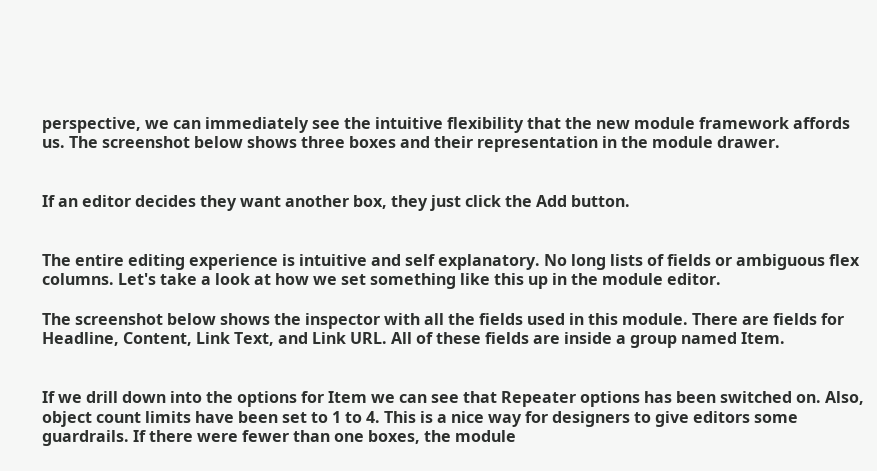perspective, we can immediately see the intuitive flexibility that the new module framework affords us. The screenshot below shows three boxes and their representation in the module drawer.


If an editor decides they want another box, they just click the Add button.


The entire editing experience is intuitive and self explanatory. No long lists of fields or ambiguous flex columns. Let's take a look at how we set something like this up in the module editor.

The screenshot below shows the inspector with all the fields used in this module. There are fields for Headline, Content, Link Text, and Link URL. All of these fields are inside a group named Item.


If we drill down into the options for Item we can see that Repeater options has been switched on. Also, object count limits have been set to 1 to 4. This is a nice way for designers to give editors some guardrails. If there were fewer than one boxes, the module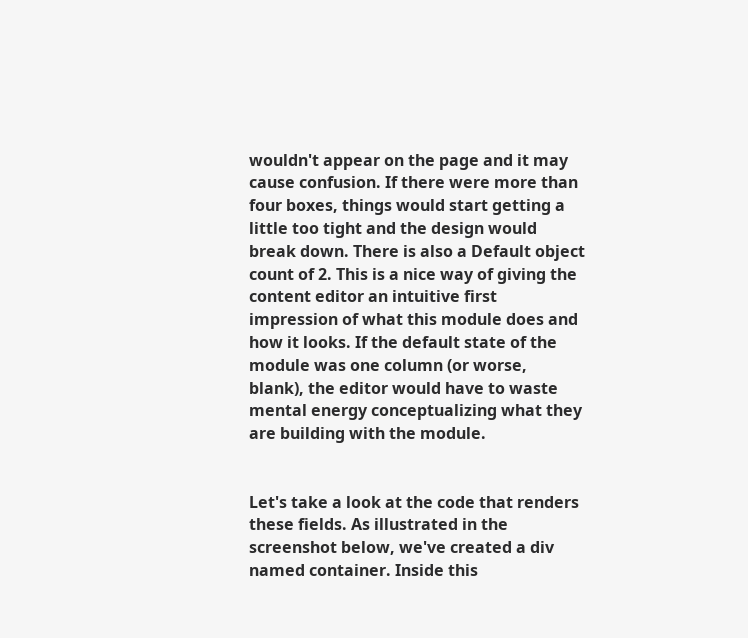wouldn't appear on the page and it may cause confusion. If there were more than four boxes, things would start getting a little too tight and the design would break down. There is also a Default object count of 2. This is a nice way of giving the content editor an intuitive first impression of what this module does and how it looks. If the default state of the module was one column (or worse, blank), the editor would have to waste mental energy conceptualizing what they are building with the module.


Let's take a look at the code that renders these fields. As illustrated in the screenshot below, we've created a div named container. Inside this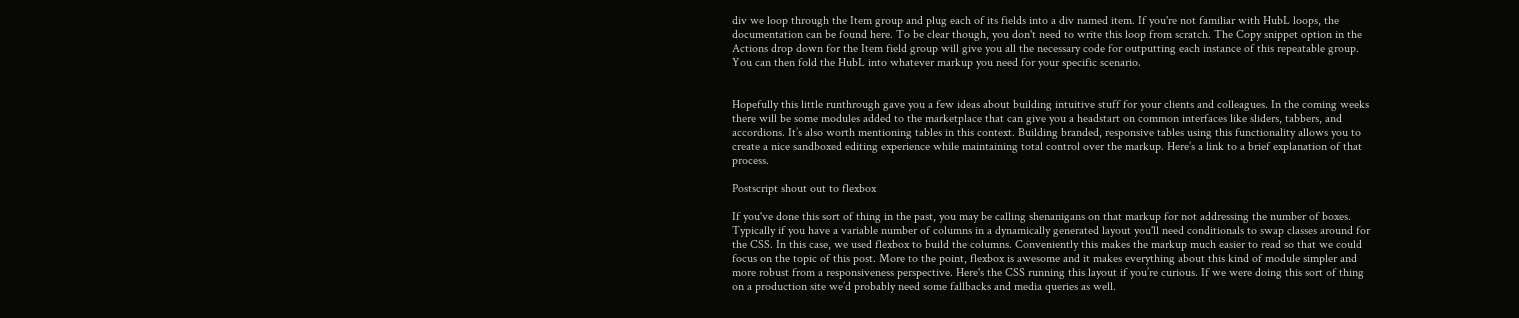div we loop through the Item group and plug each of its fields into a div named item. If you're not familiar with HubL loops, the documentation can be found here. To be clear though, you don't need to write this loop from scratch. The Copy snippet option in the Actions drop down for the Item field group will give you all the necessary code for outputting each instance of this repeatable group. You can then fold the HubL into whatever markup you need for your specific scenario.


Hopefully this little runthrough gave you a few ideas about building intuitive stuff for your clients and colleagues. In the coming weeks there will be some modules added to the marketplace that can give you a headstart on common interfaces like sliders, tabbers, and accordions. It’s also worth mentioning tables in this context. Building branded, responsive tables using this functionality allows you to create a nice sandboxed editing experience while maintaining total control over the markup. Here’s a link to a brief explanation of that process.

Postscript shout out to flexbox

If you've done this sort of thing in the past, you may be calling shenanigans on that markup for not addressing the number of boxes. Typically if you have a variable number of columns in a dynamically generated layout you'll need conditionals to swap classes around for the CSS. In this case, we used flexbox to build the columns. Conveniently this makes the markup much easier to read so that we could focus on the topic of this post. More to the point, flexbox is awesome and it makes everything about this kind of module simpler and more robust from a responsiveness perspective. Here's the CSS running this layout if you’re curious. If we were doing this sort of thing on a production site we’d probably need some fallbacks and media queries as well.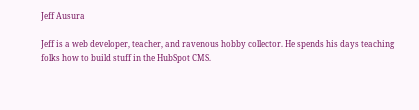Jeff Ausura

Jeff is a web developer, teacher, and ravenous hobby collector. He spends his days teaching folks how to build stuff in the HubSpot CMS.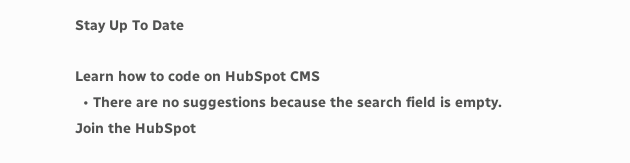Stay Up To Date

Learn how to code on HubSpot CMS
  • There are no suggestions because the search field is empty.
Join the HubSpot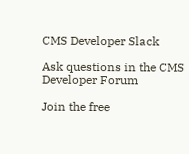CMS Developer Slack

Ask questions in the CMS Developer Forum

Join the free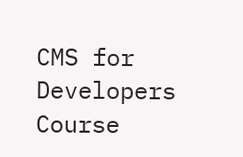CMS for Developers Course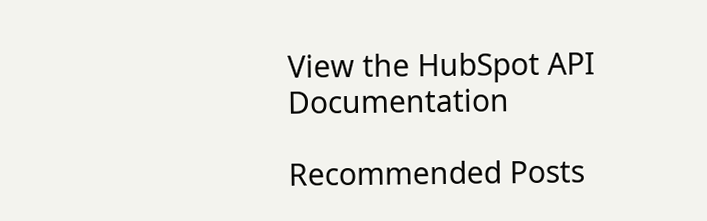View the HubSpot API Documentation

Recommended Posts